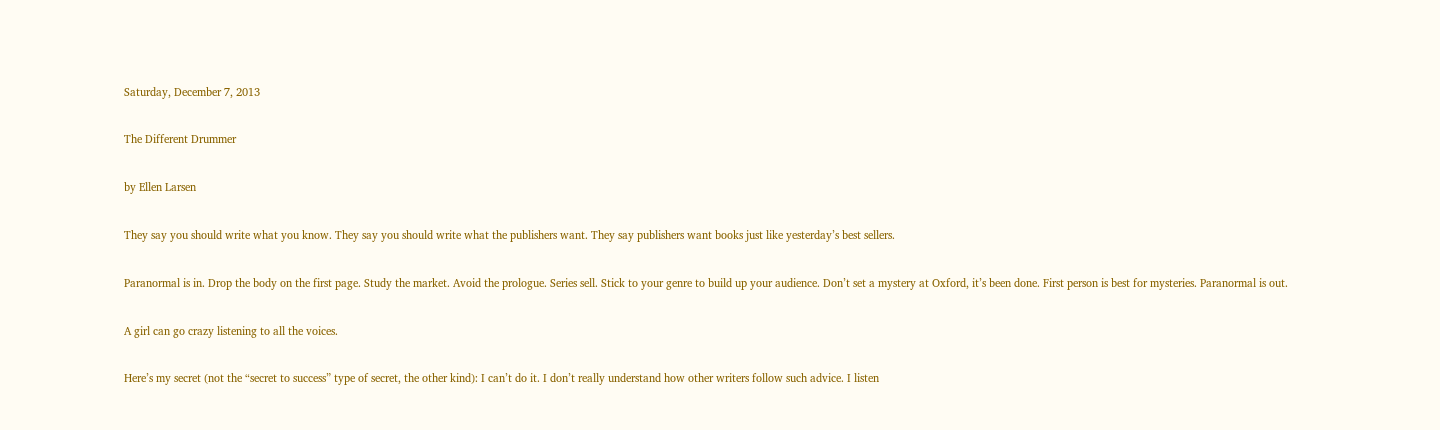Saturday, December 7, 2013

The Different Drummer

by Ellen Larsen

They say you should write what you know. They say you should write what the publishers want. They say publishers want books just like yesterday’s best sellers.

Paranormal is in. Drop the body on the first page. Study the market. Avoid the prologue. Series sell. Stick to your genre to build up your audience. Don’t set a mystery at Oxford, it’s been done. First person is best for mysteries. Paranormal is out.

A girl can go crazy listening to all the voices.

Here’s my secret (not the “secret to success” type of secret, the other kind): I can’t do it. I don’t really understand how other writers follow such advice. I listen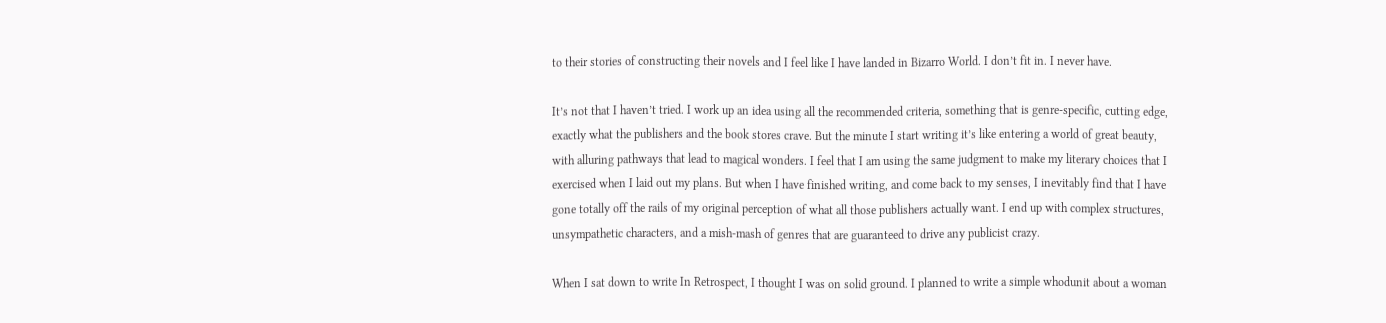to their stories of constructing their novels and I feel like I have landed in Bizarro World. I don’t fit in. I never have.

It’s not that I haven’t tried. I work up an idea using all the recommended criteria, something that is genre-specific, cutting edge, exactly what the publishers and the book stores crave. But the minute I start writing it’s like entering a world of great beauty, with alluring pathways that lead to magical wonders. I feel that I am using the same judgment to make my literary choices that I exercised when I laid out my plans. But when I have finished writing, and come back to my senses, I inevitably find that I have gone totally off the rails of my original perception of what all those publishers actually want. I end up with complex structures, unsympathetic characters, and a mish-mash of genres that are guaranteed to drive any publicist crazy.

When I sat down to write In Retrospect, I thought I was on solid ground. I planned to write a simple whodunit about a woman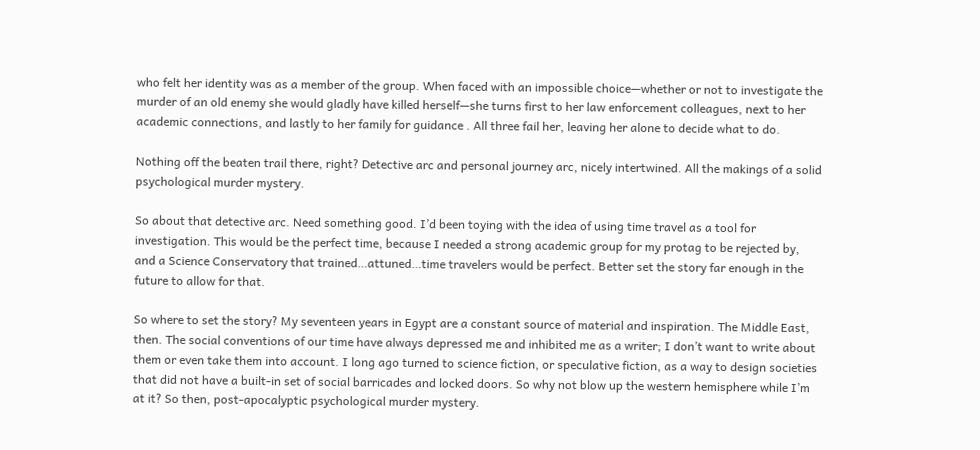who felt her identity was as a member of the group. When faced with an impossible choice—whether or not to investigate the murder of an old enemy she would gladly have killed herself—she turns first to her law enforcement colleagues, next to her academic connections, and lastly to her family for guidance . All three fail her, leaving her alone to decide what to do.

Nothing off the beaten trail there, right? Detective arc and personal journey arc, nicely intertwined. All the makings of a solid psychological murder mystery.

So about that detective arc. Need something good. I’d been toying with the idea of using time travel as a tool for investigation. This would be the perfect time, because I needed a strong academic group for my protag to be rejected by, and a Science Conservatory that trained…attuned…time travelers would be perfect. Better set the story far enough in the future to allow for that.

So where to set the story? My seventeen years in Egypt are a constant source of material and inspiration. The Middle East, then. The social conventions of our time have always depressed me and inhibited me as a writer; I don’t want to write about them or even take them into account. I long ago turned to science fiction, or speculative fiction, as a way to design societies that did not have a built-in set of social barricades and locked doors. So why not blow up the western hemisphere while I’m at it? So then, post-apocalyptic psychological murder mystery.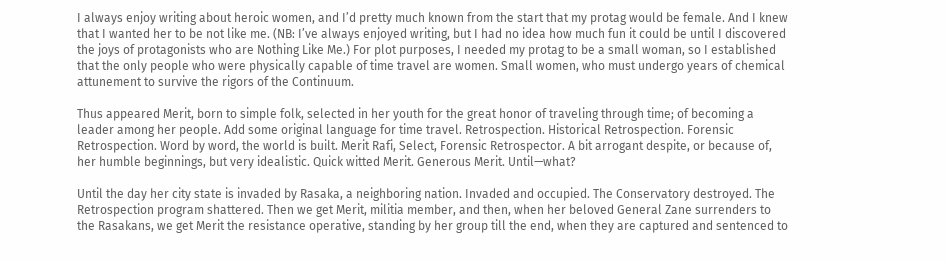I always enjoy writing about heroic women, and I’d pretty much known from the start that my protag would be female. And I knew that I wanted her to be not like me. (NB: I’ve always enjoyed writing, but I had no idea how much fun it could be until I discovered the joys of protagonists who are Nothing Like Me.) For plot purposes, I needed my protag to be a small woman, so I established that the only people who were physically capable of time travel are women. Small women, who must undergo years of chemical attunement to survive the rigors of the Continuum.

Thus appeared Merit, born to simple folk, selected in her youth for the great honor of traveling through time; of becoming a leader among her people. Add some original language for time travel. Retrospection. Historical Retrospection. Forensic Retrospection. Word by word, the world is built. Merit Rafi, Select, Forensic Retrospector. A bit arrogant despite, or because of, her humble beginnings, but very idealistic. Quick witted Merit. Generous Merit. Until—what?

Until the day her city state is invaded by Rasaka, a neighboring nation. Invaded and occupied. The Conservatory destroyed. The Retrospection program shattered. Then we get Merit, militia member, and then, when her beloved General Zane surrenders to the Rasakans, we get Merit the resistance operative, standing by her group till the end, when they are captured and sentenced to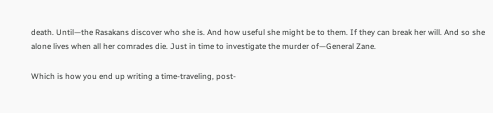death. Until—the Rasakans discover who she is. And how useful she might be to them. If they can break her will. And so she alone lives when all her comrades die. Just in time to investigate the murder of—General Zane.

Which is how you end up writing a time-traveling, post-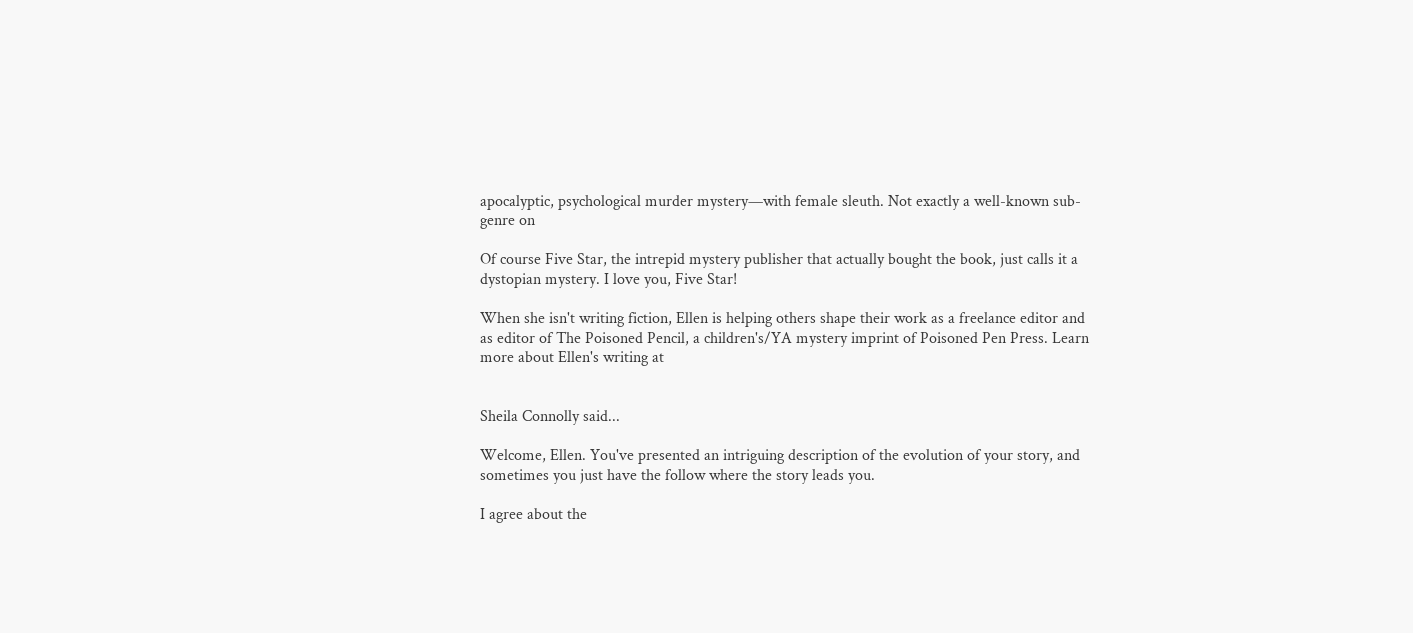apocalyptic, psychological murder mystery—with female sleuth. Not exactly a well-known sub-genre on

Of course Five Star, the intrepid mystery publisher that actually bought the book, just calls it a dystopian mystery. I love you, Five Star!

When she isn't writing fiction, Ellen is helping others shape their work as a freelance editor and as editor of The Poisoned Pencil, a children's/YA mystery imprint of Poisoned Pen Press. Learn more about Ellen's writing at


Sheila Connolly said...

Welcome, Ellen. You've presented an intriguing description of the evolution of your story, and sometimes you just have the follow where the story leads you.

I agree about the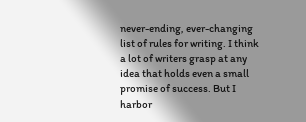never-ending, ever-changing list of rules for writing. I think a lot of writers grasp at any idea that holds even a small promise of success. But I harbor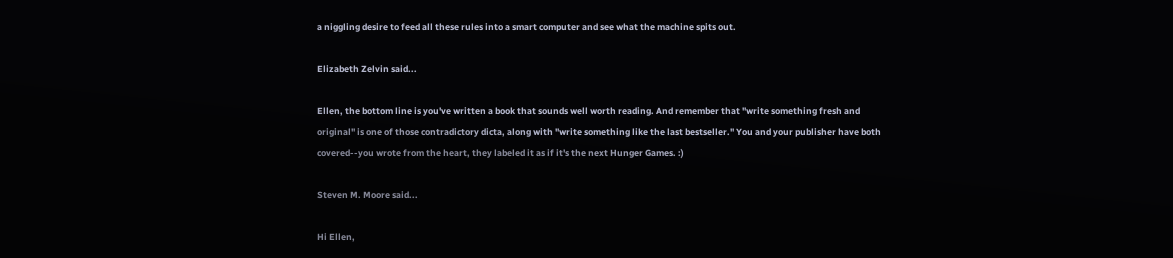a niggling desire to feed all these rules into a smart computer and see what the machine spits out.

Elizabeth Zelvin said...

Ellen, the bottom line is you've written a book that sounds well worth reading. And remember that "write something fresh and original" is one of those contradictory dicta, along with "write something like the last bestseller." You and your publisher have both covered--you wrote from the heart, they labeled it as if it's the next Hunger Games. :)

Steven M. Moore said...

Hi Ellen,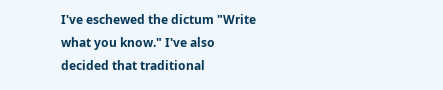I've eschewed the dictum "Write what you know." I've also decided that traditional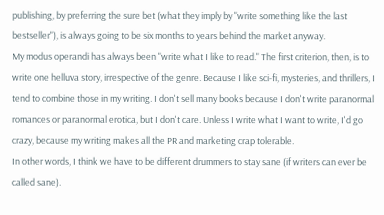publishing, by preferring the sure bet (what they imply by "write something like the last bestseller"), is always going to be six months to years behind the market anyway.
My modus operandi has always been "write what I like to read." The first criterion, then, is to write one helluva story, irrespective of the genre. Because I like sci-fi, mysteries, and thrillers, I tend to combine those in my writing. I don't sell many books because I don't write paranormal romances or paranormal erotica, but I don't care. Unless I write what I want to write, I'd go crazy, because my writing makes all the PR and marketing crap tolerable.
In other words, I think we have to be different drummers to stay sane (if writers can ever be called sane).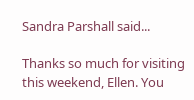Sandra Parshall said...

Thanks so much for visiting this weekend, Ellen. You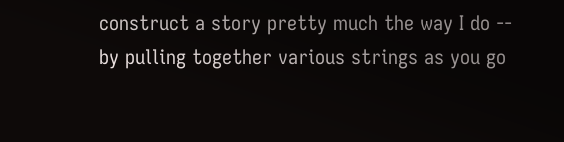construct a story pretty much the way I do -- by pulling together various strings as you go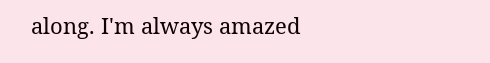along. I'm always amazed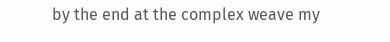by the end at the complex weave my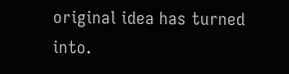original idea has turned into.